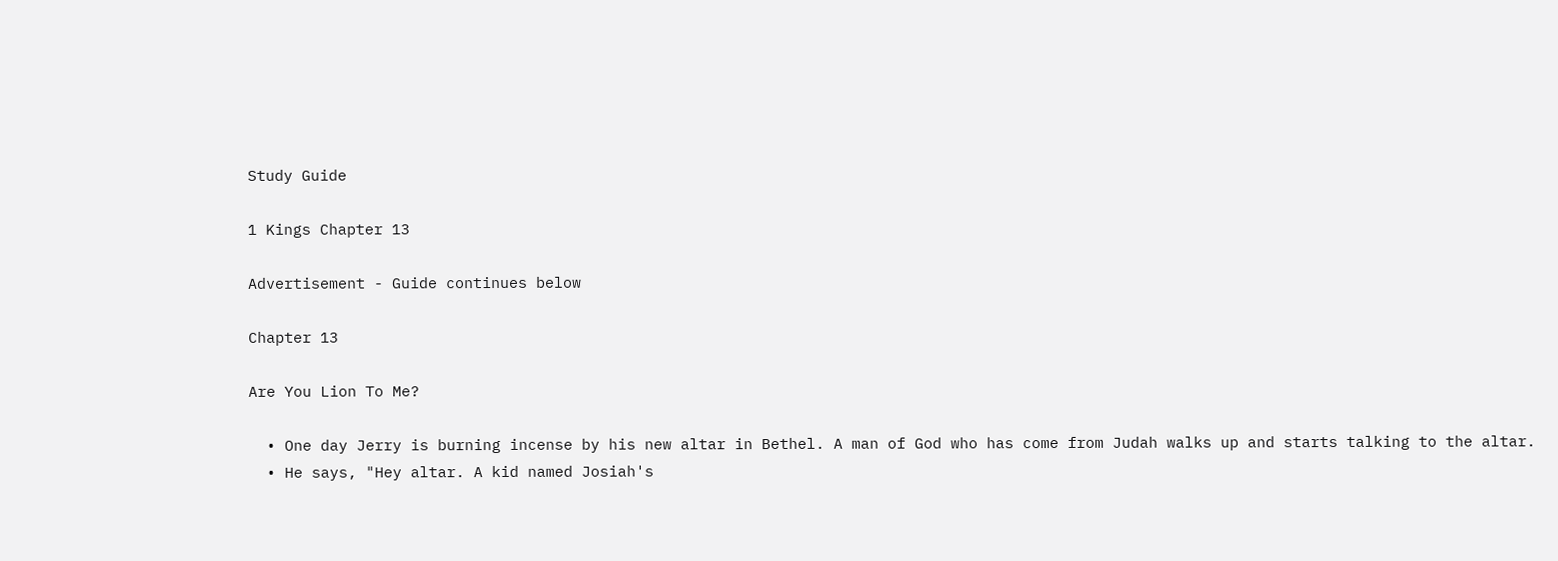Study Guide

1 Kings Chapter 13

Advertisement - Guide continues below

Chapter 13

Are You Lion To Me?

  • One day Jerry is burning incense by his new altar in Bethel. A man of God who has come from Judah walks up and starts talking to the altar.
  • He says, "Hey altar. A kid named Josiah's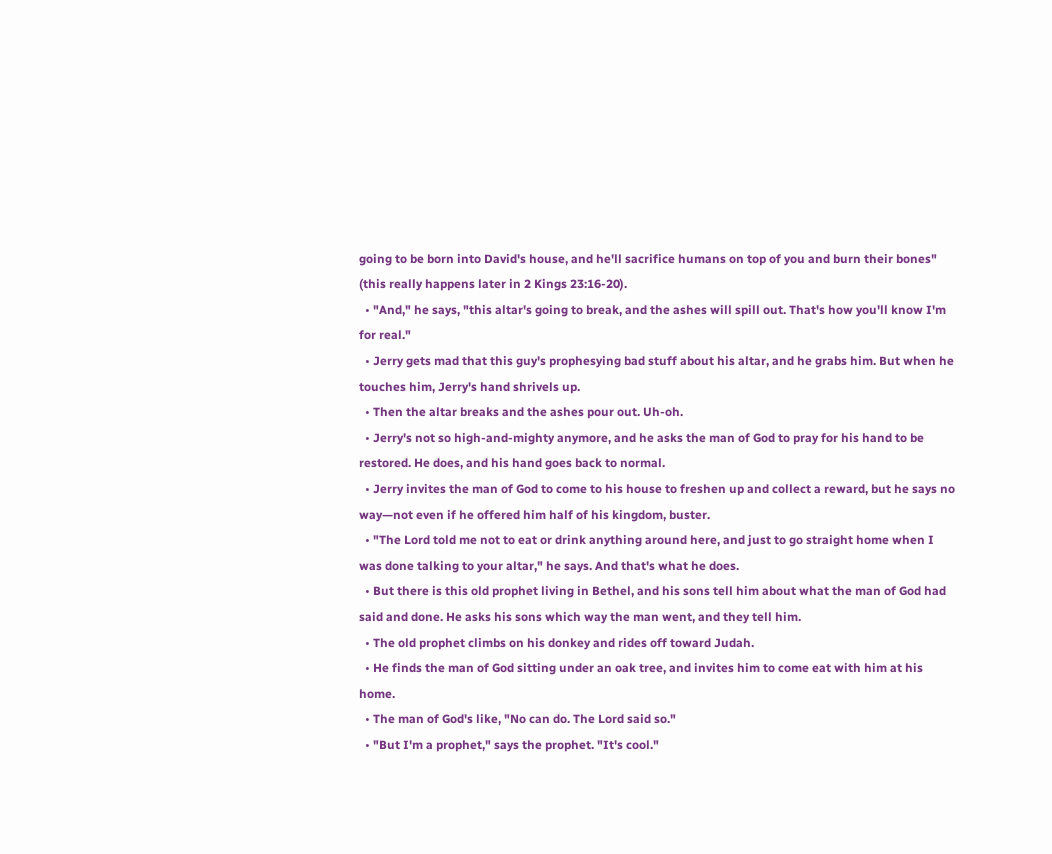going to be born into David's house, and he'll sacrifice humans on top of you and burn their bones" (this really happens later in 2 Kings 23:16-20).
  • "And," he says, "this altar's going to break, and the ashes will spill out. That's how you'll know I'm for real."
  • Jerry gets mad that this guy's prophesying bad stuff about his altar, and he grabs him. But when he touches him, Jerry's hand shrivels up.
  • Then the altar breaks and the ashes pour out. Uh-oh.
  • Jerry's not so high-and-mighty anymore, and he asks the man of God to pray for his hand to be restored. He does, and his hand goes back to normal.
  • Jerry invites the man of God to come to his house to freshen up and collect a reward, but he says no way—not even if he offered him half of his kingdom, buster.
  • "The Lord told me not to eat or drink anything around here, and just to go straight home when I was done talking to your altar," he says. And that's what he does.
  • But there is this old prophet living in Bethel, and his sons tell him about what the man of God had said and done. He asks his sons which way the man went, and they tell him.
  • The old prophet climbs on his donkey and rides off toward Judah.
  • He finds the man of God sitting under an oak tree, and invites him to come eat with him at his home.
  • The man of God's like, "No can do. The Lord said so."
  • "But I'm a prophet," says the prophet. "It's cool."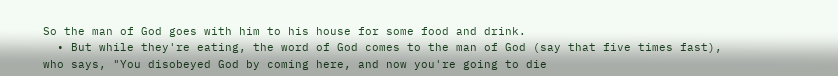So the man of God goes with him to his house for some food and drink.
  • But while they're eating, the word of God comes to the man of God (say that five times fast), who says, "You disobeyed God by coming here, and now you're going to die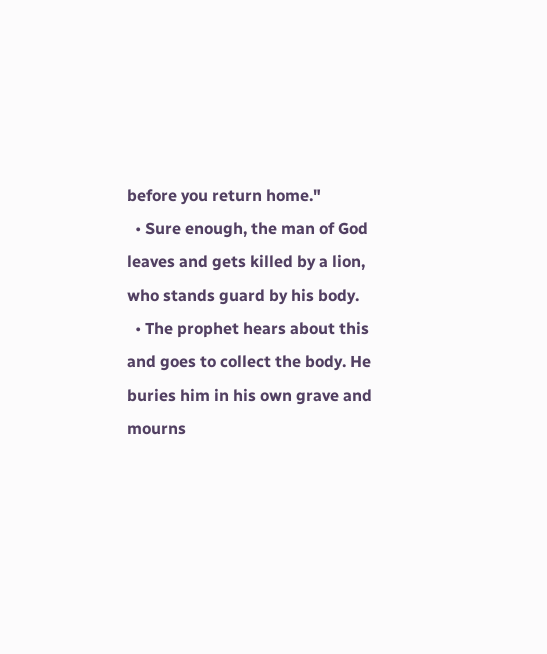before you return home."
  • Sure enough, the man of God leaves and gets killed by a lion, who stands guard by his body.
  • The prophet hears about this and goes to collect the body. He buries him in his own grave and mourns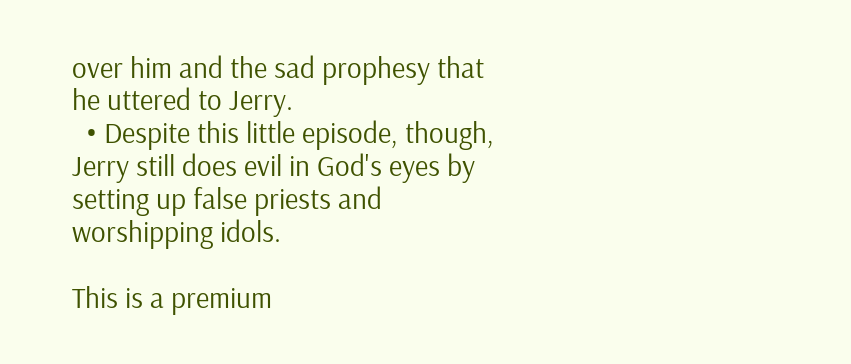over him and the sad prophesy that he uttered to Jerry.
  • Despite this little episode, though, Jerry still does evil in God's eyes by setting up false priests and worshipping idols.

This is a premium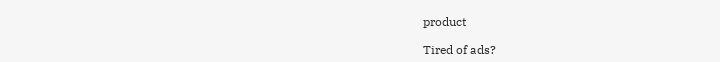product

Tired of ads?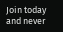Join today and never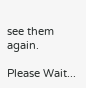see them again.

Please Wait...